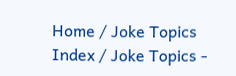Home / Joke Topics Index / Joke Topics -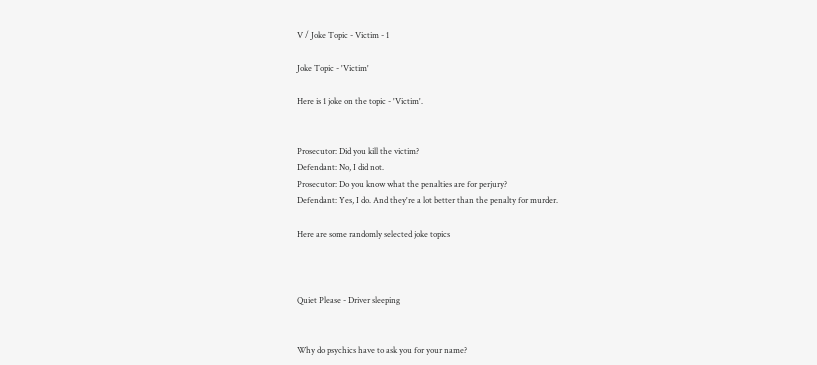V / Joke Topic - Victim - 1

Joke Topic - 'Victim'

Here is 1 joke on the topic - 'Victim'.


Prosecutor: Did you kill the victim?
Defendant: No, I did not.
Prosecutor: Do you know what the penalties are for perjury?
Defendant: Yes, I do. And they're a lot better than the penalty for murder.

Here are some randomly selected joke topics



Quiet Please - Driver sleeping


Why do psychics have to ask you for your name?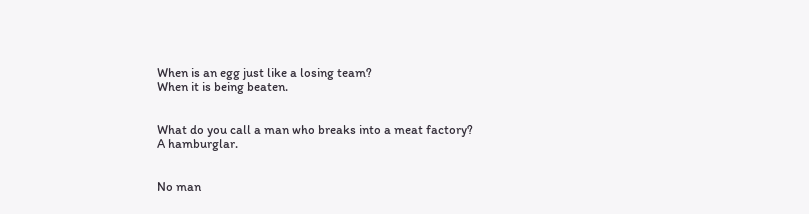When is an egg just like a losing team?
When it is being beaten.


What do you call a man who breaks into a meat factory?
A hamburglar.


No man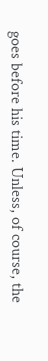goes before his time. Unless, of course, the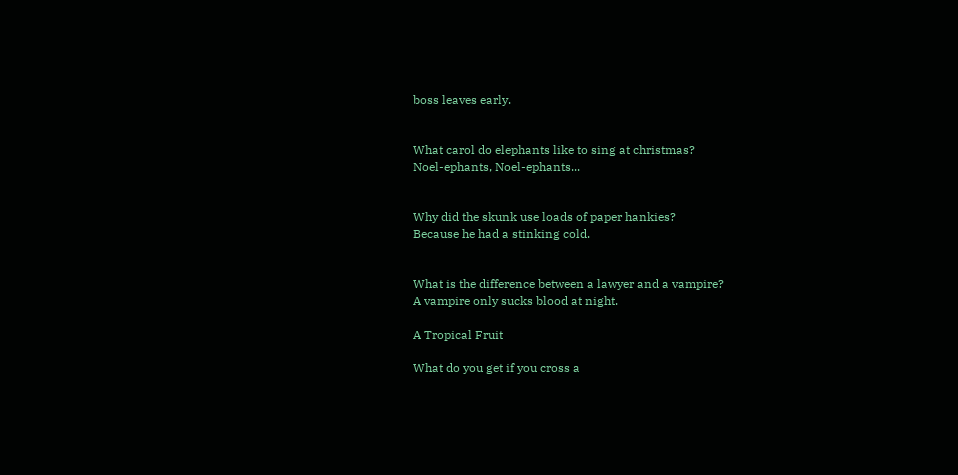boss leaves early.


What carol do elephants like to sing at christmas?
Noel-ephants, Noel-ephants...


Why did the skunk use loads of paper hankies?
Because he had a stinking cold.


What is the difference between a lawyer and a vampire?
A vampire only sucks blood at night.

A Tropical Fruit

What do you get if you cross a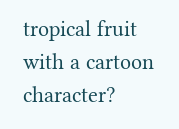tropical fruit with a cartoon character?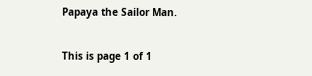Papaya the Sailor Man.

This is page 1 of 1